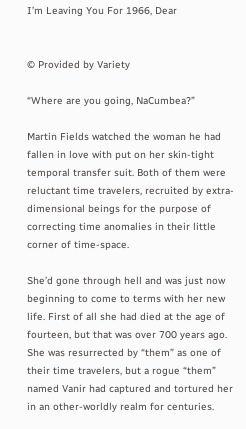I’m Leaving You For 1966, Dear


© Provided by Variety

“Where are you going, NaCumbea?”

Martin Fields watched the woman he had fallen in love with put on her skin-tight temporal transfer suit. Both of them were reluctant time travelers, recruited by extra-dimensional beings for the purpose of correcting time anomalies in their little corner of time-space.

She’d gone through hell and was just now beginning to come to terms with her new life. First of all she had died at the age of fourteen, but that was over 700 years ago. She was resurrected by “them” as one of their time travelers, but a rogue “them” named Vanir had captured and tortured her in an other-worldly realm for centuries.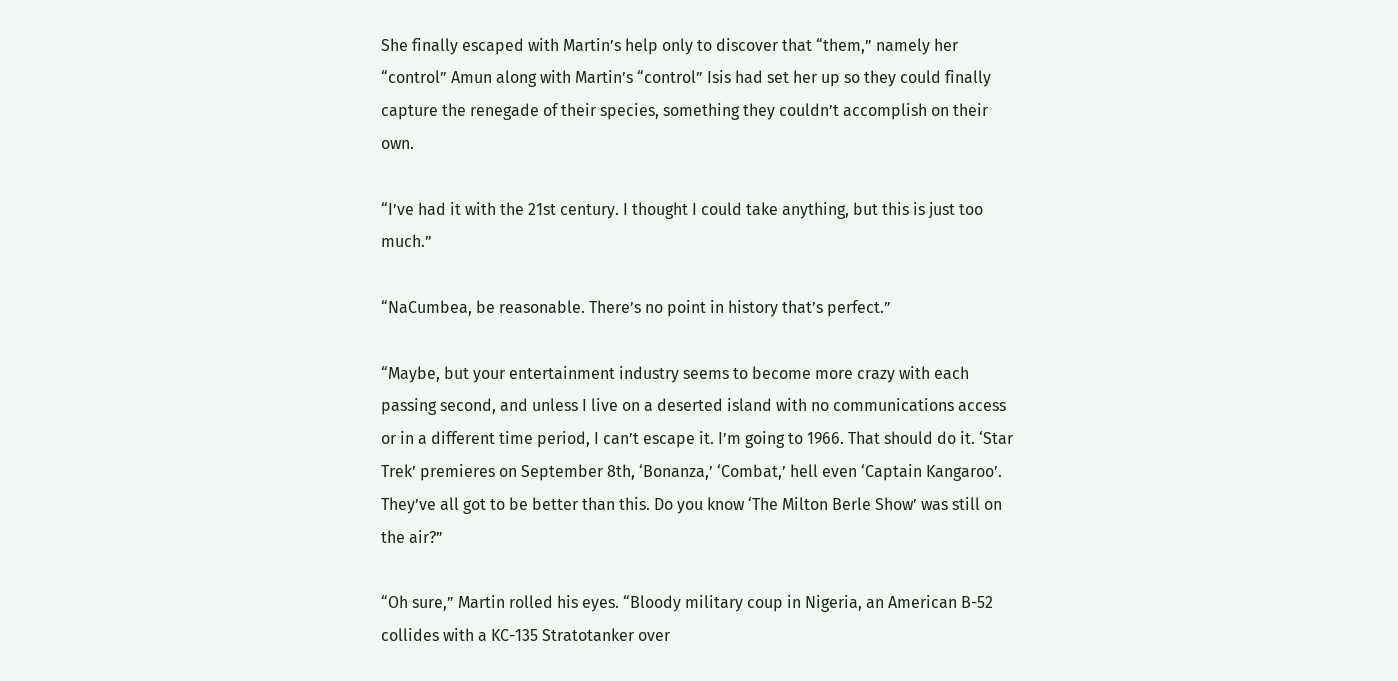She finally escaped with Martin’s help only to discover that “them,” namely her “control” Amun along with Martin’s “control” Isis had set her up so they could finally capture the renegade of their species, something they couldn’t accomplish on their own.

“I’ve had it with the 21st century. I thought I could take anything, but this is just too much.”

“NaCumbea, be reasonable. There’s no point in history that’s perfect.”

“Maybe, but your entertainment industry seems to become more crazy with each passing second, and unless I live on a deserted island with no communications access or in a different time period, I can’t escape it. I’m going to 1966. That should do it. ‘Star Trek’ premieres on September 8th, ‘Bonanza,’ ‘Combat,’ hell even ‘Captain Kangaroo’. They’ve all got to be better than this. Do you know ‘The Milton Berle Show’ was still on the air?”

“Oh sure,” Martin rolled his eyes. “Bloody military coup in Nigeria, an American B-52 collides with a KC-135 Stratotanker over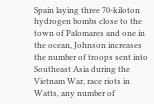Spain laying three 70-kiloton hydrogen bombs close to the town of Palomares and one in the ocean, Johnson increases the number of troops sent into Southeast Asia during the Vietnam War, race riots in Watts, any number of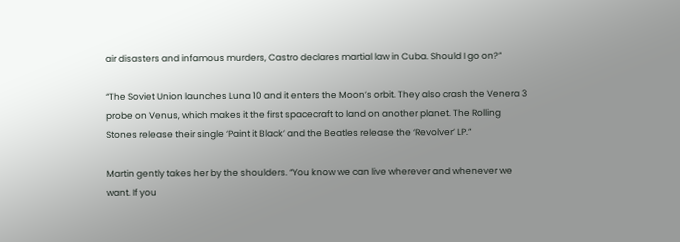air disasters and infamous murders, Castro declares martial law in Cuba. Should I go on?”

“The Soviet Union launches Luna 10 and it enters the Moon’s orbit. They also crash the Venera 3 probe on Venus, which makes it the first spacecraft to land on another planet. The Rolling Stones release their single ‘Paint it Black’ and the Beatles release the ‘Revolver’ LP.”

Martin gently takes her by the shoulders. “You know we can live wherever and whenever we want. If you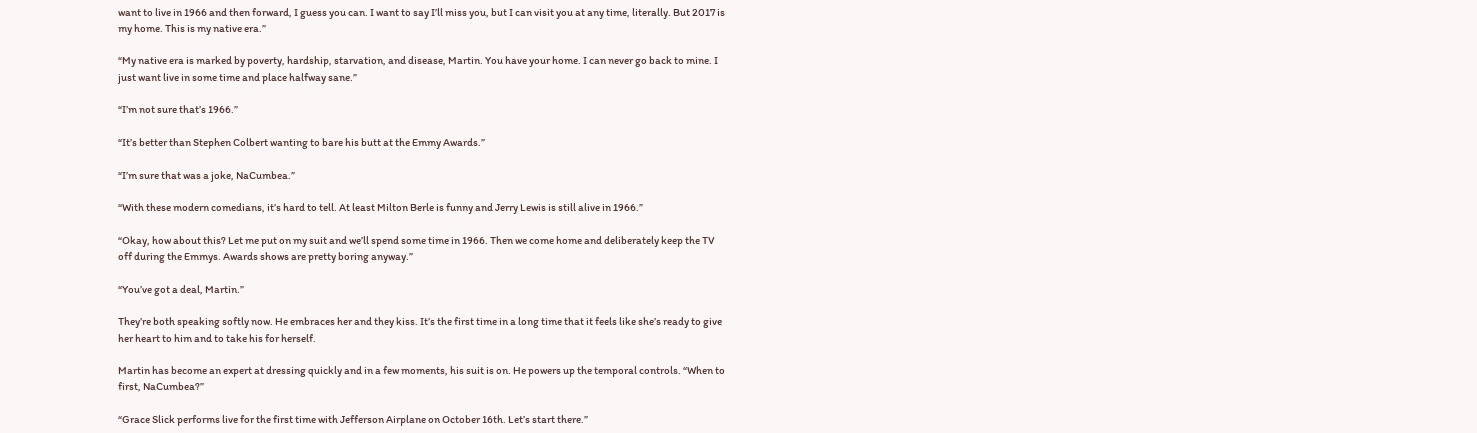want to live in 1966 and then forward, I guess you can. I want to say I’ll miss you, but I can visit you at any time, literally. But 2017 is my home. This is my native era.”

“My native era is marked by poverty, hardship, starvation, and disease, Martin. You have your home. I can never go back to mine. I just want live in some time and place halfway sane.”

“I’m not sure that’s 1966.”

“It’s better than Stephen Colbert wanting to bare his butt at the Emmy Awards.”

“I’m sure that was a joke, NaCumbea.”

“With these modern comedians, it’s hard to tell. At least Milton Berle is funny and Jerry Lewis is still alive in 1966.”

“Okay, how about this? Let me put on my suit and we’ll spend some time in 1966. Then we come home and deliberately keep the TV off during the Emmys. Awards shows are pretty boring anyway.”

“You’ve got a deal, Martin.”

They’re both speaking softly now. He embraces her and they kiss. It’s the first time in a long time that it feels like she’s ready to give her heart to him and to take his for herself.

Martin has become an expert at dressing quickly and in a few moments, his suit is on. He powers up the temporal controls. “When to first, NaCumbea?”

“Grace Slick performs live for the first time with Jefferson Airplane on October 16th. Let’s start there.”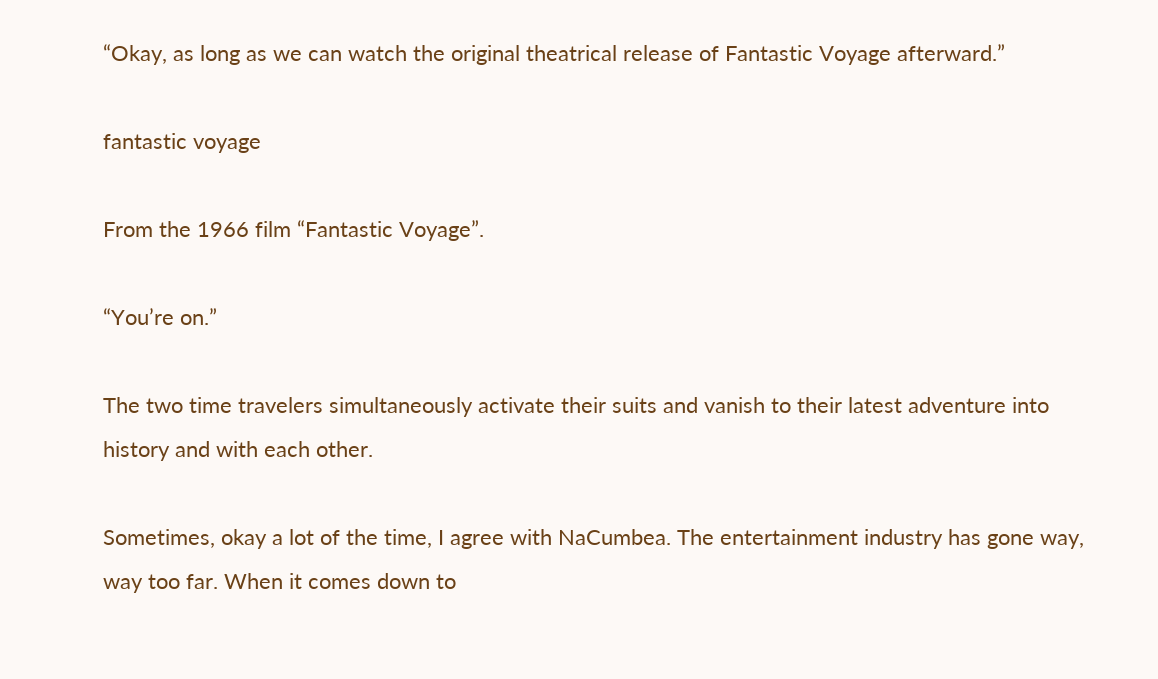“Okay, as long as we can watch the original theatrical release of Fantastic Voyage afterward.”

fantastic voyage

From the 1966 film “Fantastic Voyage”.

“You’re on.”

The two time travelers simultaneously activate their suits and vanish to their latest adventure into history and with each other.

Sometimes, okay a lot of the time, I agree with NaCumbea. The entertainment industry has gone way, way too far. When it comes down to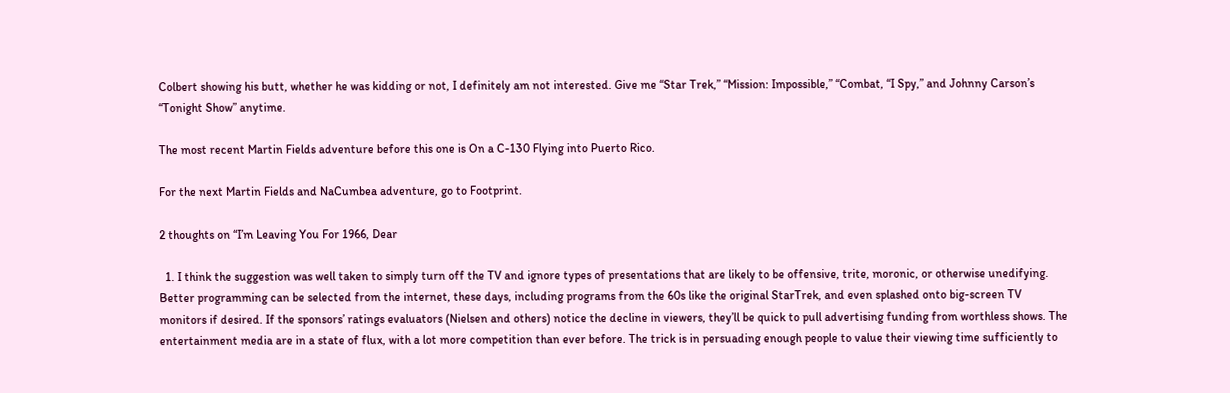Colbert showing his butt, whether he was kidding or not, I definitely am not interested. Give me “Star Trek,” “Mission: Impossible,” “Combat, “I Spy,” and Johnny Carson’s “Tonight Show” anytime.

The most recent Martin Fields adventure before this one is On a C-130 Flying into Puerto Rico.

For the next Martin Fields and NaCumbea adventure, go to Footprint.

2 thoughts on “I’m Leaving You For 1966, Dear

  1. I think the suggestion was well taken to simply turn off the TV and ignore types of presentations that are likely to be offensive, trite, moronic, or otherwise unedifying. Better programming can be selected from the internet, these days, including programs from the 60s like the original StarTrek, and even splashed onto big-screen TV monitors if desired. If the sponsors’ ratings evaluators (Nielsen and others) notice the decline in viewers, they’ll be quick to pull advertising funding from worthless shows. The entertainment media are in a state of flux, with a lot more competition than ever before. The trick is in persuading enough people to value their viewing time sufficiently to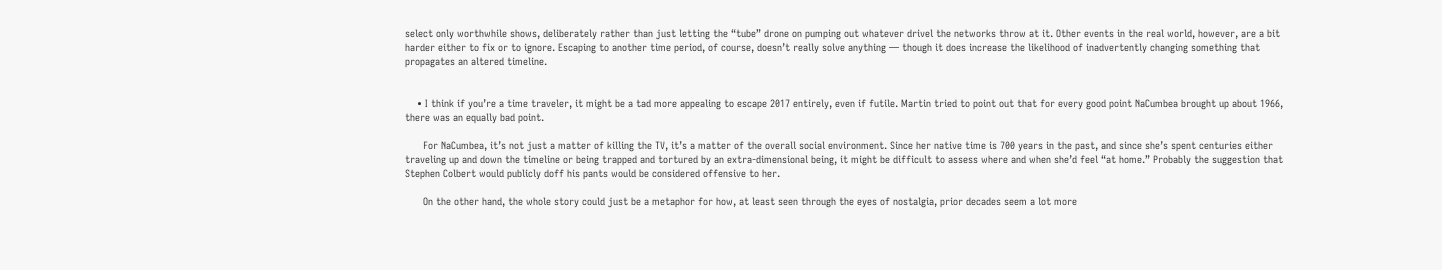select only worthwhile shows, deliberately rather than just letting the “tube” drone on pumping out whatever drivel the networks throw at it. Other events in the real world, however, are a bit harder either to fix or to ignore. Escaping to another time period, of course, doesn’t really solve anything — though it does increase the likelihood of inadvertently changing something that propagates an altered timeline.


    • I think if you’re a time traveler, it might be a tad more appealing to escape 2017 entirely, even if futile. Martin tried to point out that for every good point NaCumbea brought up about 1966, there was an equally bad point.

      For NaCumbea, it’s not just a matter of killing the TV, it’s a matter of the overall social environment. Since her native time is 700 years in the past, and since she’s spent centuries either traveling up and down the timeline or being trapped and tortured by an extra-dimensional being, it might be difficult to assess where and when she’d feel “at home.” Probably the suggestion that Stephen Colbert would publicly doff his pants would be considered offensive to her.

      On the other hand, the whole story could just be a metaphor for how, at least seen through the eyes of nostalgia, prior decades seem a lot more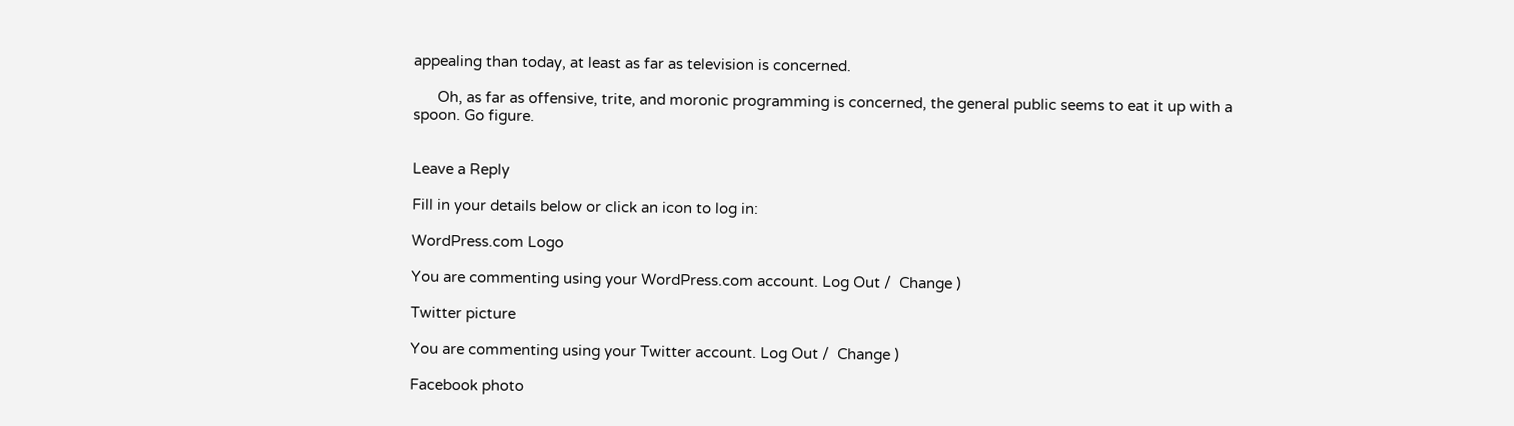appealing than today, at least as far as television is concerned.

      Oh, as far as offensive, trite, and moronic programming is concerned, the general public seems to eat it up with a spoon. Go figure.


Leave a Reply

Fill in your details below or click an icon to log in:

WordPress.com Logo

You are commenting using your WordPress.com account. Log Out /  Change )

Twitter picture

You are commenting using your Twitter account. Log Out /  Change )

Facebook photo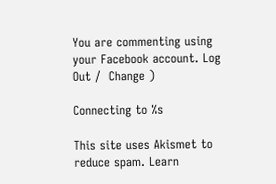You are commenting using your Facebook account. Log Out /  Change )

Connecting to %s

This site uses Akismet to reduce spam. Learn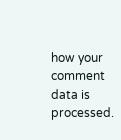how your comment data is processed.